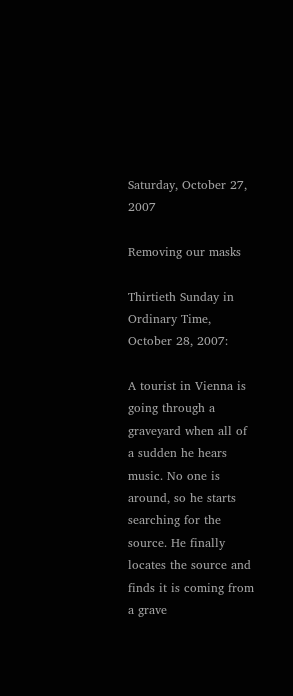Saturday, October 27, 2007

Removing our masks

Thirtieth Sunday in Ordinary Time, October 28, 2007:

A tourist in Vienna is going through a graveyard when all of a sudden he hears music. No one is around, so he starts searching for the source. He finally locates the source and finds it is coming from a grave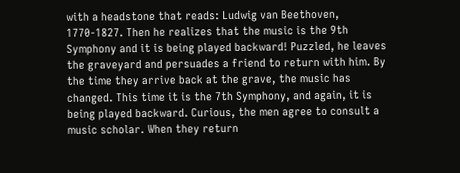with a headstone that reads: Ludwig van Beethoven, 1770-1827. Then he realizes that the music is the 9th Symphony and it is being played backward! Puzzled, he leaves the graveyard and persuades a friend to return with him. By the time they arrive back at the grave, the music has changed. This time it is the 7th Symphony, and again, it is being played backward. Curious, the men agree to consult a music scholar. When they return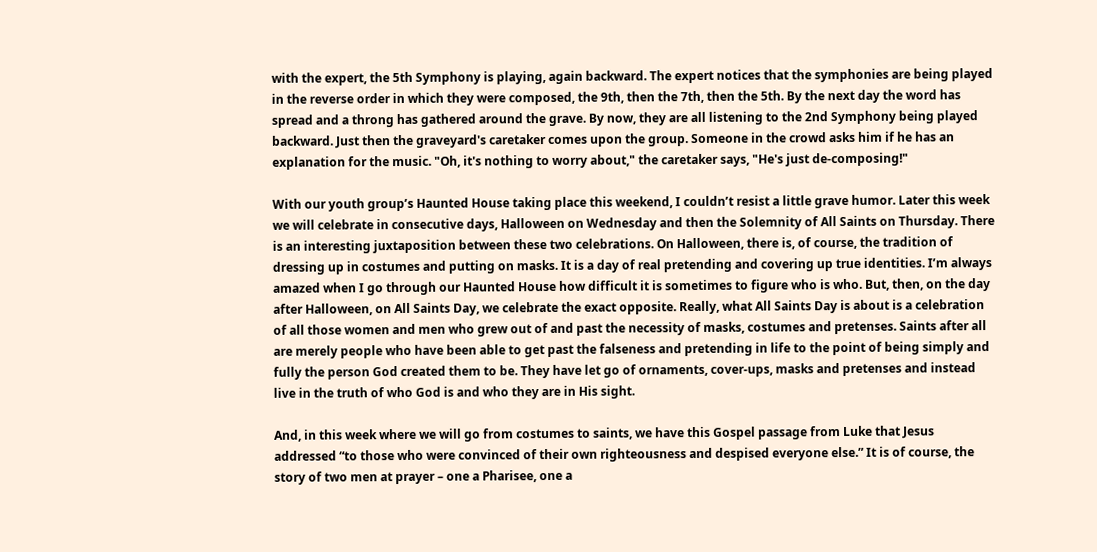with the expert, the 5th Symphony is playing, again backward. The expert notices that the symphonies are being played in the reverse order in which they were composed, the 9th, then the 7th, then the 5th. By the next day the word has spread and a throng has gathered around the grave. By now, they are all listening to the 2nd Symphony being played backward. Just then the graveyard's caretaker comes upon the group. Someone in the crowd asks him if he has an explanation for the music. "Oh, it's nothing to worry about," the caretaker says, "He's just de-composing!"

With our youth group’s Haunted House taking place this weekend, I couldn’t resist a little grave humor. Later this week we will celebrate in consecutive days, Halloween on Wednesday and then the Solemnity of All Saints on Thursday. There is an interesting juxtaposition between these two celebrations. On Halloween, there is, of course, the tradition of dressing up in costumes and putting on masks. It is a day of real pretending and covering up true identities. I’m always amazed when I go through our Haunted House how difficult it is sometimes to figure who is who. But, then, on the day after Halloween, on All Saints Day, we celebrate the exact opposite. Really, what All Saints Day is about is a celebration of all those women and men who grew out of and past the necessity of masks, costumes and pretenses. Saints after all are merely people who have been able to get past the falseness and pretending in life to the point of being simply and fully the person God created them to be. They have let go of ornaments, cover-ups, masks and pretenses and instead live in the truth of who God is and who they are in His sight.

And, in this week where we will go from costumes to saints, we have this Gospel passage from Luke that Jesus addressed “to those who were convinced of their own righteousness and despised everyone else.” It is of course, the story of two men at prayer – one a Pharisee, one a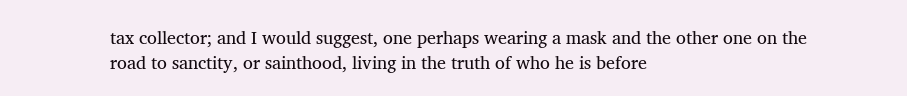tax collector; and I would suggest, one perhaps wearing a mask and the other one on the road to sanctity, or sainthood, living in the truth of who he is before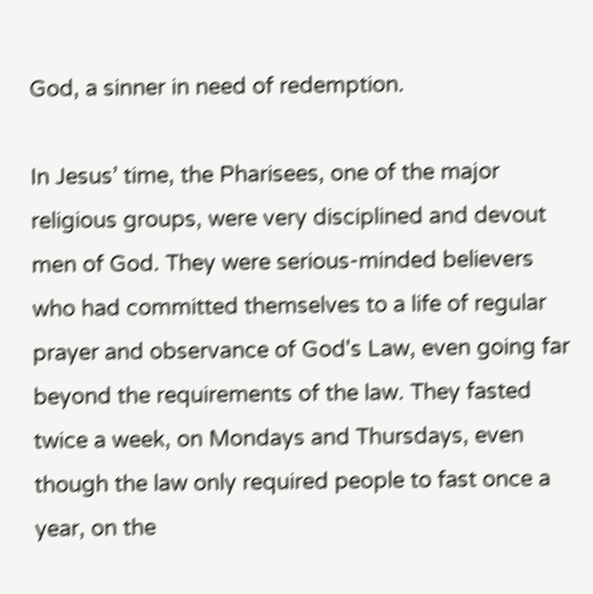God, a sinner in need of redemption.

In Jesus’ time, the Pharisees, one of the major religious groups, were very disciplined and devout men of God. They were serious-minded believers who had committed themselves to a life of regular prayer and observance of God's Law, even going far beyond the requirements of the law. They fasted twice a week, on Mondays and Thursdays, even though the law only required people to fast once a year, on the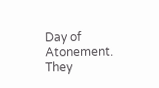Day of Atonement. They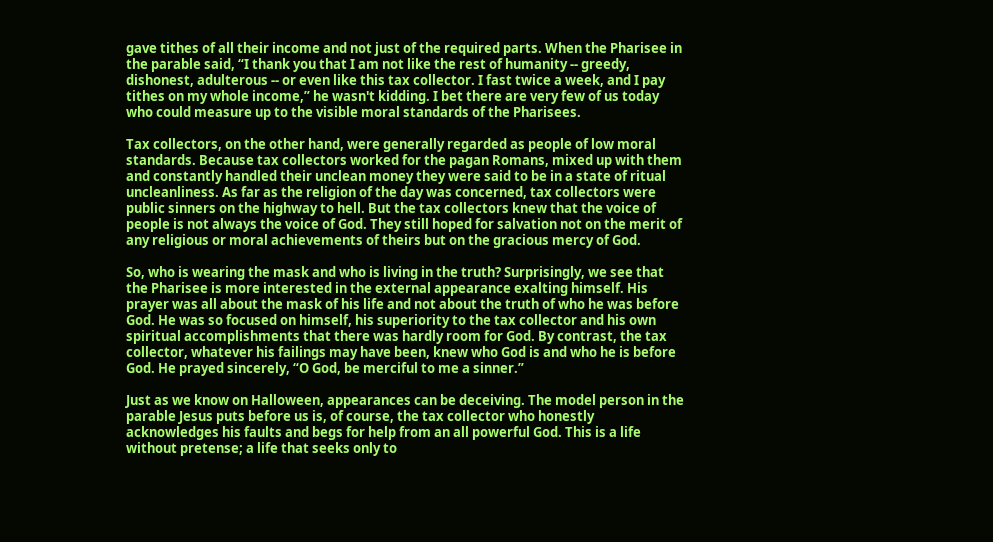gave tithes of all their income and not just of the required parts. When the Pharisee in the parable said, “I thank you that I am not like the rest of humanity -- greedy, dishonest, adulterous -- or even like this tax collector. I fast twice a week, and I pay tithes on my whole income,” he wasn't kidding. I bet there are very few of us today who could measure up to the visible moral standards of the Pharisees.

Tax collectors, on the other hand, were generally regarded as people of low moral standards. Because tax collectors worked for the pagan Romans, mixed up with them and constantly handled their unclean money they were said to be in a state of ritual uncleanliness. As far as the religion of the day was concerned, tax collectors were public sinners on the highway to hell. But the tax collectors knew that the voice of people is not always the voice of God. They still hoped for salvation not on the merit of any religious or moral achievements of theirs but on the gracious mercy of God.

So, who is wearing the mask and who is living in the truth? Surprisingly, we see that the Pharisee is more interested in the external appearance exalting himself. His prayer was all about the mask of his life and not about the truth of who he was before God. He was so focused on himself, his superiority to the tax collector and his own spiritual accomplishments that there was hardly room for God. By contrast, the tax collector, whatever his failings may have been, knew who God is and who he is before God. He prayed sincerely, “O God, be merciful to me a sinner.”

Just as we know on Halloween, appearances can be deceiving. The model person in the parable Jesus puts before us is, of course, the tax collector who honestly acknowledges his faults and begs for help from an all powerful God. This is a life without pretense; a life that seeks only to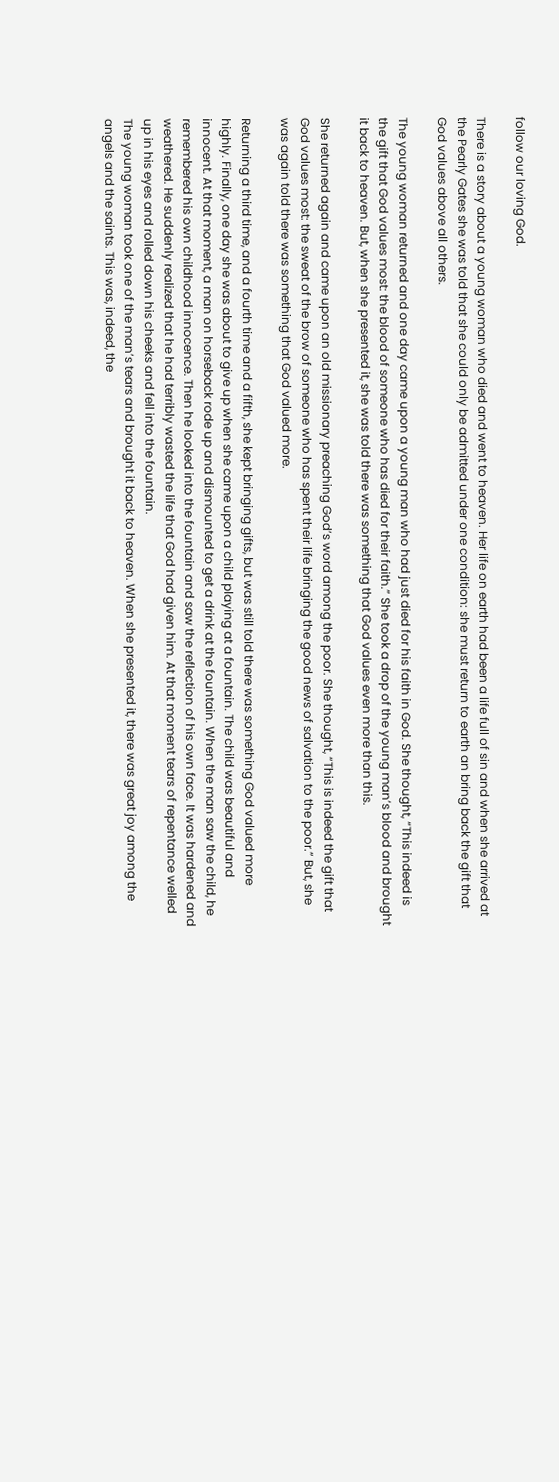follow our loving God.

There is a story about a young woman who died and went to heaven. Her life on earth had been a life full of sin and when she arrived at the Pearly Gates she was told that she could only be admitted under one condition: she must return to earth an bring back the gift that God values above all others.

The young woman returned and one day came upon a young man who had just died for his faith in God. She thought, “This indeed is the gift that God values most: the blood of someone who has died for their faith.” She took a drop of the young man’s blood and brought it back to heaven. But, when she presented it, she was told there was something that God values even more than this.

She returned again and came upon an old missionary preaching God’s word among the poor. She thought, “This is indeed the gift that God values most: the sweat of the brow of someone who has spent their life bringing the good news of salvation to the poor.” But, she was again told there was something that God valued more.

Returning a third time, and a fourth time and a fifth, she kept bringing gifts, but was still told there was something God valued more highly. Finally, one day she was about to give up when she came upon a child playing at a fountain. The child was beautiful and innocent. At that moment, a man on horseback rode up and dismounted to get a drink at the fountain. When the man saw the child, he remembered his own childhood innocence. Then he looked into the fountain and saw the reflection of his own face. It was hardened and weathered. He suddenly realized that he had terribly wasted the life that God had given him. At that moment tears of repentance welled up in his eyes and rolled down his cheeks and fell into the fountain.
The young woman took one of the man’s tears and brought it back to heaven. When she presented it, there was great joy among the angels and the saints. This was, indeed, the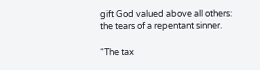gift God valued above all others: the tears of a repentant sinner.

“The tax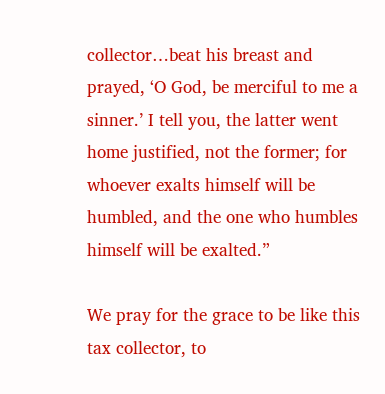collector…beat his breast and prayed, ‘O God, be merciful to me a sinner.’ I tell you, the latter went home justified, not the former; for whoever exalts himself will be humbled, and the one who humbles himself will be exalted.”

We pray for the grace to be like this tax collector, to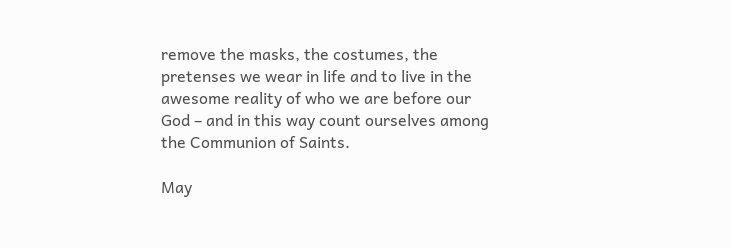remove the masks, the costumes, the pretenses we wear in life and to live in the awesome reality of who we are before our God – and in this way count ourselves among the Communion of Saints.

May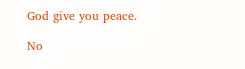God give you peace.

No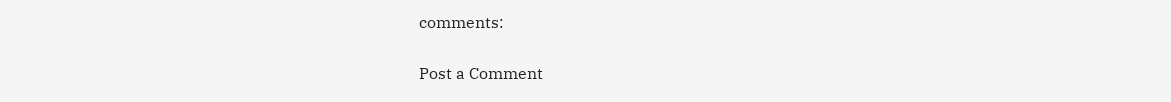comments:

Post a Comment